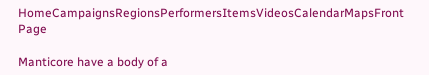HomeCampaignsRegionsPerformersItemsVideosCalendarMapsFront Page

Manticore have a body of a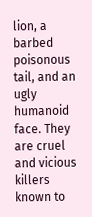lion, a barbed poisonous tail, and an ugly humanoid face. They are cruel and vicious killers known to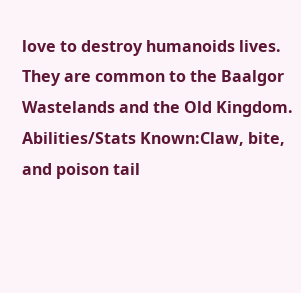love to destroy humanoids lives. They are common to the Baalgor Wastelands and the Old Kingdom.
Abilities/Stats Known:Claw, bite, and poison tail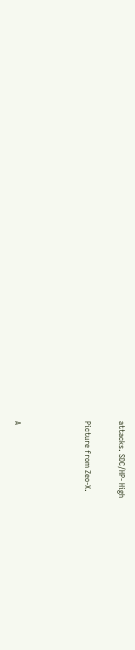attacks. SDC/HP- High

Picture from Zeo-X.



A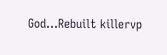God...Rebuilt killervp